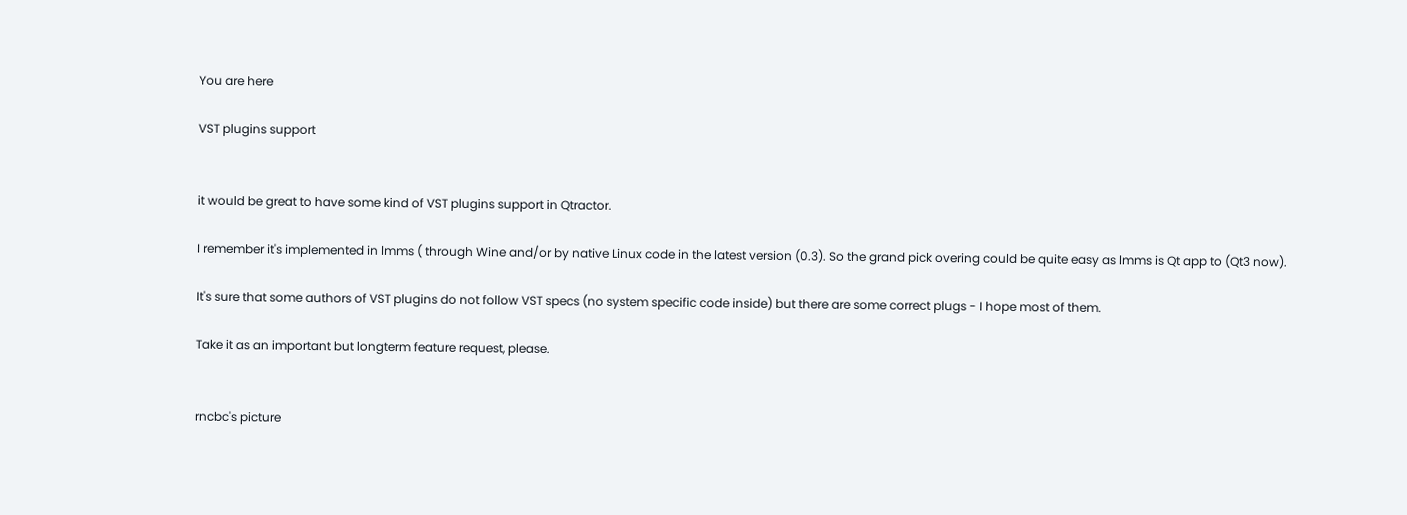You are here

VST plugins support


it would be great to have some kind of VST plugins support in Qtractor.

I remember it's implemented in lmms ( through Wine and/or by native Linux code in the latest version (0.3). So the grand pick overing could be quite easy as lmms is Qt app to (Qt3 now).

It's sure that some authors of VST plugins do not follow VST specs (no system specific code inside) but there are some correct plugs - I hope most of them.

Take it as an important but longterm feature request, please.


rncbc's picture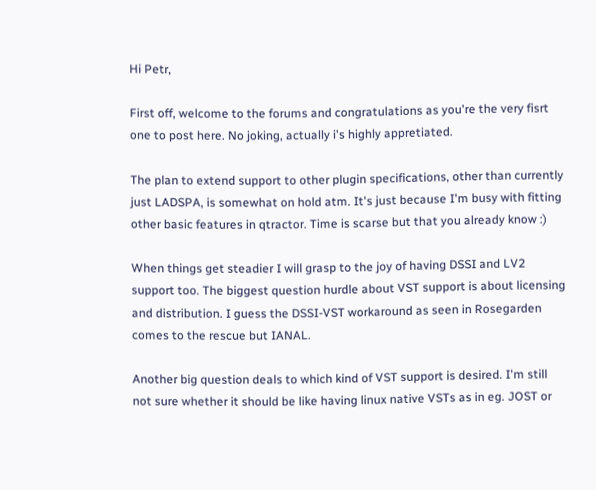Hi Petr,

First off, welcome to the forums and congratulations as you're the very fisrt one to post here. No joking, actually i's highly appretiated.

The plan to extend support to other plugin specifications, other than currently just LADSPA, is somewhat on hold atm. It's just because I'm busy with fitting other basic features in qtractor. Time is scarse but that you already know :)

When things get steadier I will grasp to the joy of having DSSI and LV2 support too. The biggest question hurdle about VST support is about licensing and distribution. I guess the DSSI-VST workaround as seen in Rosegarden comes to the rescue but IANAL.

Another big question deals to which kind of VST support is desired. I'm still not sure whether it should be like having linux native VSTs as in eg. JOST or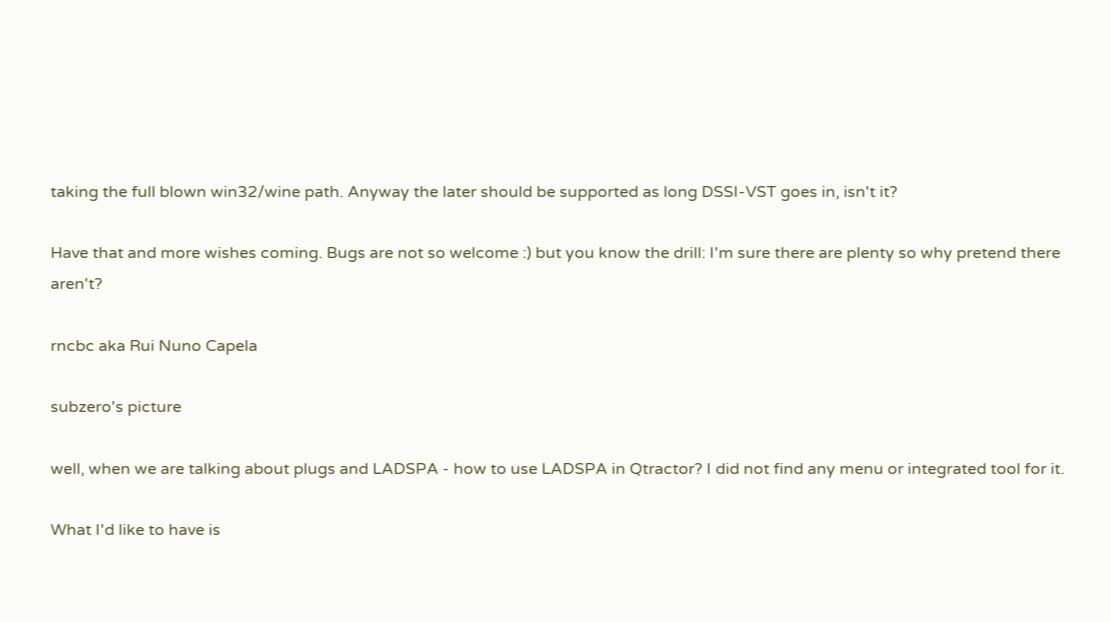taking the full blown win32/wine path. Anyway the later should be supported as long DSSI-VST goes in, isn't it?

Have that and more wishes coming. Bugs are not so welcome :) but you know the drill: I'm sure there are plenty so why pretend there aren't?

rncbc aka Rui Nuno Capela

subzero's picture

well, when we are talking about plugs and LADSPA - how to use LADSPA in Qtractor? I did not find any menu or integrated tool for it.

What I'd like to have is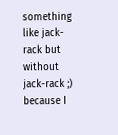something like jack-rack but without jack-rack ;) because I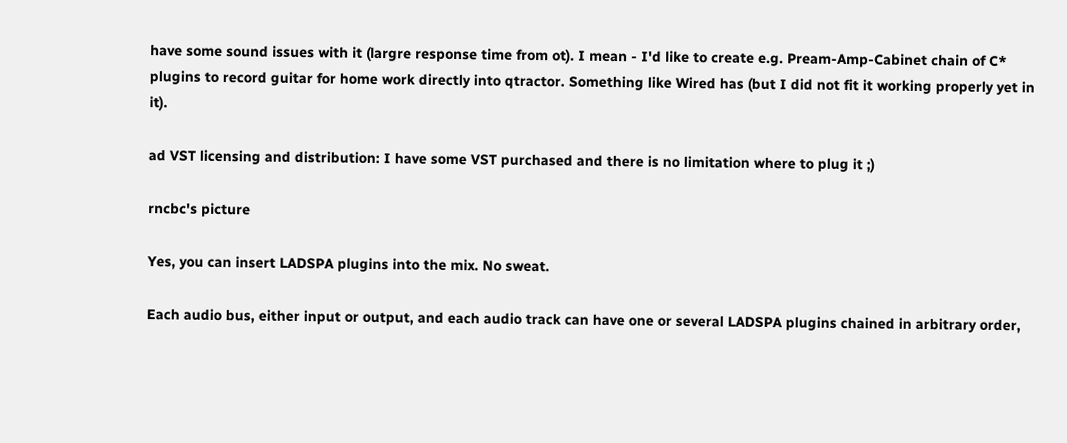have some sound issues with it (largre response time from ot). I mean - I'd like to create e.g. Pream-Amp-Cabinet chain of C* plugins to record guitar for home work directly into qtractor. Something like Wired has (but I did not fit it working properly yet in it).

ad VST licensing and distribution: I have some VST purchased and there is no limitation where to plug it ;)

rncbc's picture

Yes, you can insert LADSPA plugins into the mix. No sweat.

Each audio bus, either input or output, and each audio track can have one or several LADSPA plugins chained in arbitrary order,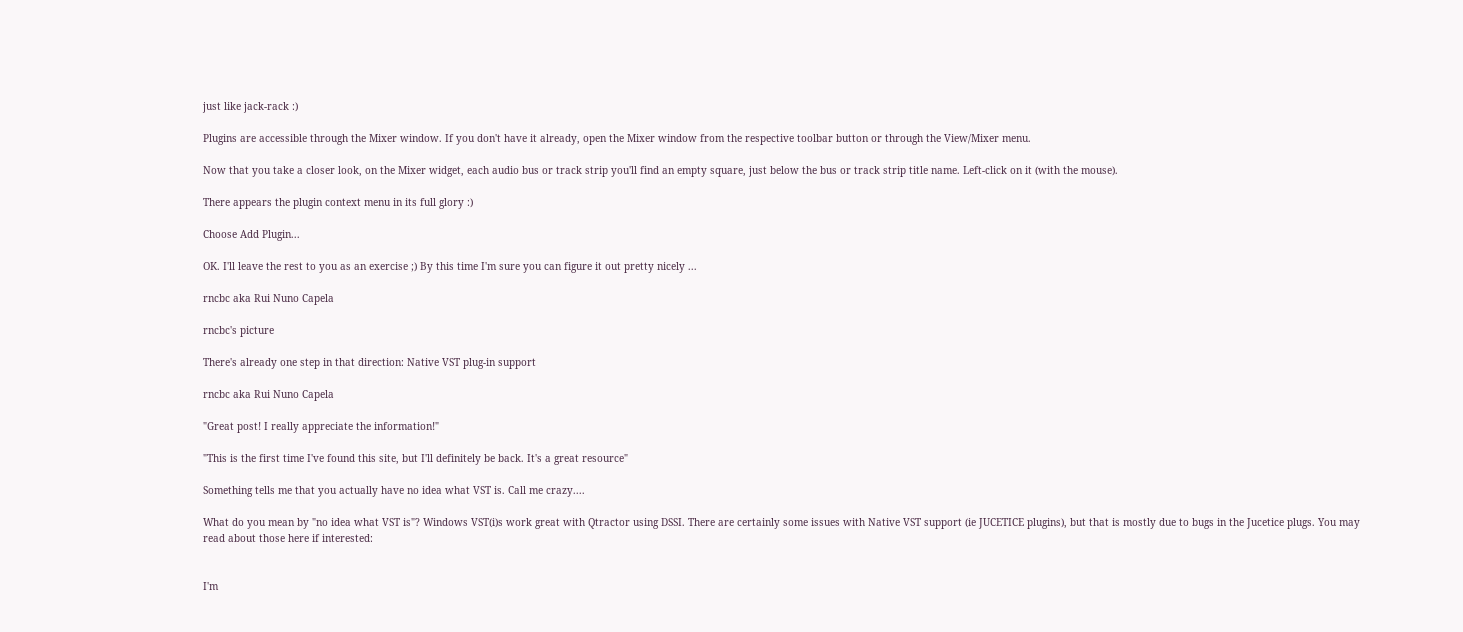just like jack-rack :)

Plugins are accessible through the Mixer window. If you don't have it already, open the Mixer window from the respective toolbar button or through the View/Mixer menu.

Now that you take a closer look, on the Mixer widget, each audio bus or track strip you'll find an empty square, just below the bus or track strip title name. Left-click on it (with the mouse).

There appears the plugin context menu in its full glory :)

Choose Add Plugin...

OK. I'll leave the rest to you as an exercise ;) By this time I'm sure you can figure it out pretty nicely ...

rncbc aka Rui Nuno Capela

rncbc's picture

There's already one step in that direction: Native VST plug-in support

rncbc aka Rui Nuno Capela

"Great post! I really appreciate the information!"

"This is the first time I've found this site, but I'll definitely be back. It's a great resource"

Something tells me that you actually have no idea what VST is. Call me crazy....

What do you mean by "no idea what VST is"? Windows VST(i)s work great with Qtractor using DSSI. There are certainly some issues with Native VST support (ie JUCETICE plugins), but that is mostly due to bugs in the Jucetice plugs. You may read about those here if interested:


I'm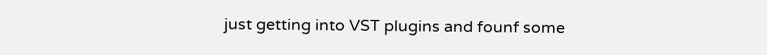just getting into VST plugins and founf some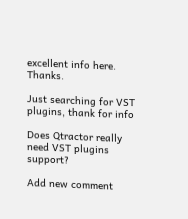excellent info here. Thanks.

Just searching for VST plugins, thank for info

Does Qtractor really need VST plugins support?

Add new comment